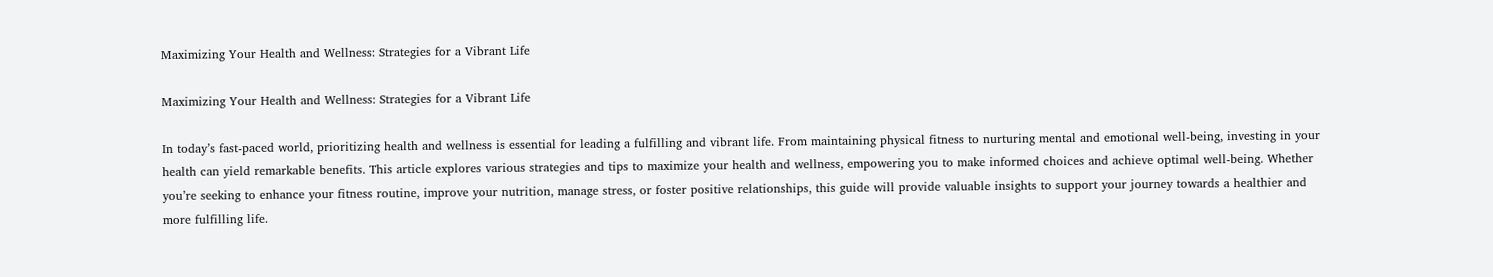Maximizing Your Health and Wellness: Strategies for a Vibrant Life

Maximizing Your Health and Wellness: Strategies for a Vibrant Life

In today’s fast-paced world, prioritizing health and wellness is essential for leading a fulfilling and vibrant life. From maintaining physical fitness to nurturing mental and emotional well-being, investing in your health can yield remarkable benefits. This article explores various strategies and tips to maximize your health and wellness, empowering you to make informed choices and achieve optimal well-being. Whether you’re seeking to enhance your fitness routine, improve your nutrition, manage stress, or foster positive relationships, this guide will provide valuable insights to support your journey towards a healthier and more fulfilling life.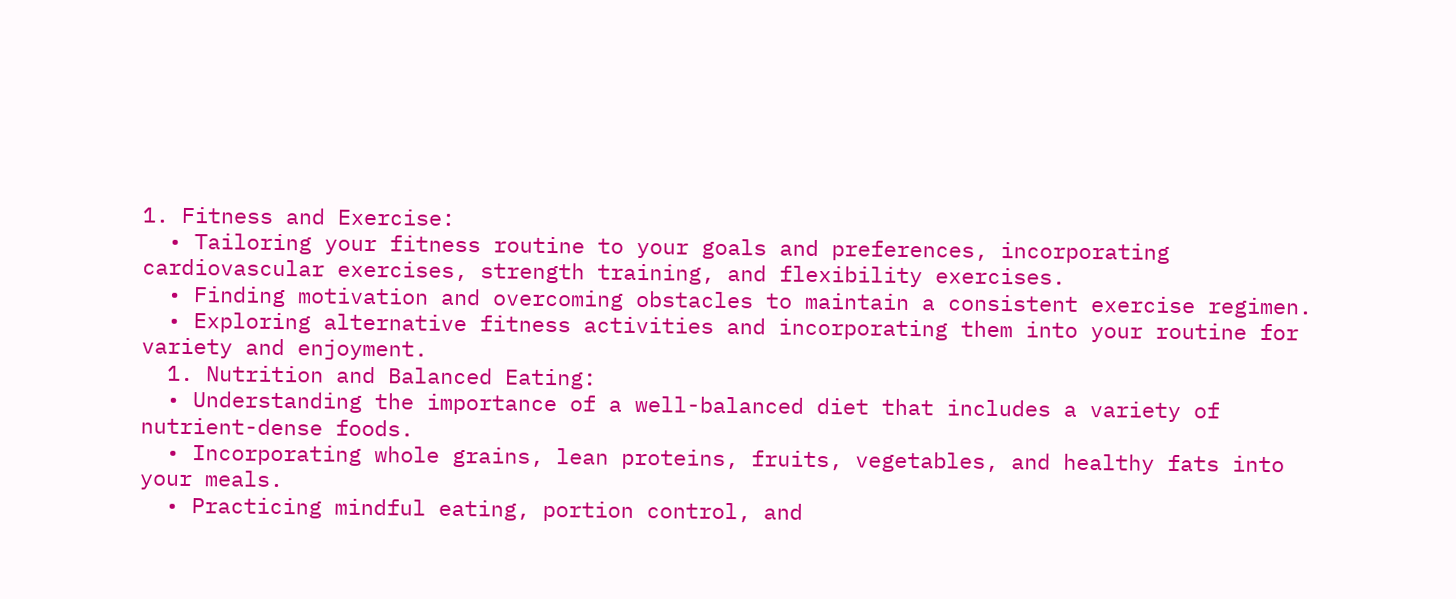1. Fitness and Exercise:
  • Tailoring your fitness routine to your goals and preferences, incorporating cardiovascular exercises, strength training, and flexibility exercises.
  • Finding motivation and overcoming obstacles to maintain a consistent exercise regimen.
  • Exploring alternative fitness activities and incorporating them into your routine for variety and enjoyment.
  1. Nutrition and Balanced Eating:
  • Understanding the importance of a well-balanced diet that includes a variety of nutrient-dense foods.
  • Incorporating whole grains, lean proteins, fruits, vegetables, and healthy fats into your meals.
  • Practicing mindful eating, portion control, and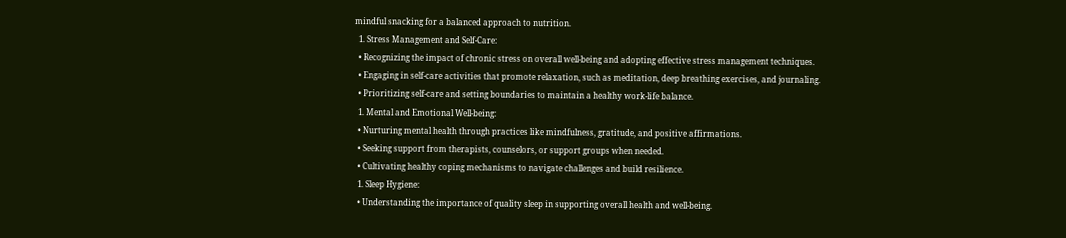mindful snacking for a balanced approach to nutrition.
  1. Stress Management and Self-Care:
  • Recognizing the impact of chronic stress on overall well-being and adopting effective stress management techniques.
  • Engaging in self-care activities that promote relaxation, such as meditation, deep breathing exercises, and journaling.
  • Prioritizing self-care and setting boundaries to maintain a healthy work-life balance.
  1. Mental and Emotional Well-being:
  • Nurturing mental health through practices like mindfulness, gratitude, and positive affirmations.
  • Seeking support from therapists, counselors, or support groups when needed.
  • Cultivating healthy coping mechanisms to navigate challenges and build resilience.
  1. Sleep Hygiene:
  • Understanding the importance of quality sleep in supporting overall health and well-being.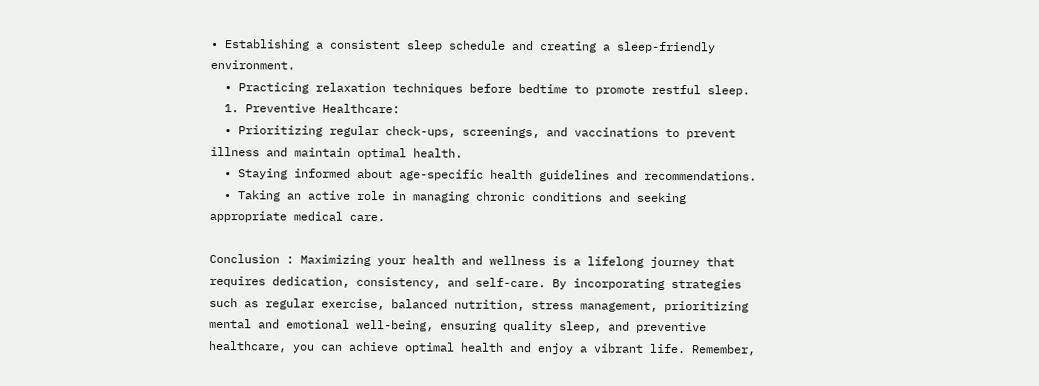• Establishing a consistent sleep schedule and creating a sleep-friendly environment.
  • Practicing relaxation techniques before bedtime to promote restful sleep.
  1. Preventive Healthcare:
  • Prioritizing regular check-ups, screenings, and vaccinations to prevent illness and maintain optimal health.
  • Staying informed about age-specific health guidelines and recommendations.
  • Taking an active role in managing chronic conditions and seeking appropriate medical care.

Conclusion : Maximizing your health and wellness is a lifelong journey that requires dedication, consistency, and self-care. By incorporating strategies such as regular exercise, balanced nutrition, stress management, prioritizing mental and emotional well-being, ensuring quality sleep, and preventive healthcare, you can achieve optimal health and enjoy a vibrant life. Remember,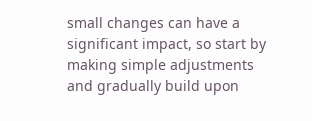small changes can have a significant impact, so start by making simple adjustments and gradually build upon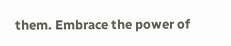them. Embrace the power of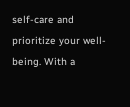self-care and prioritize your well-being. With a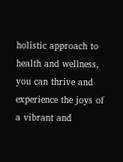holistic approach to health and wellness, you can thrive and experience the joys of a vibrant and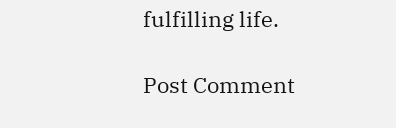fulfilling life.

Post Comment